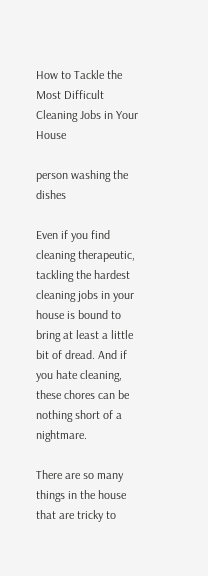How to Tackle the Most Difficult Cleaning Jobs in Your House

person washing the dishes

Even if you find cleaning therapeutic, tackling the hardest cleaning jobs in your house is bound to bring at least a little bit of dread. And if you hate cleaning, these chores can be nothing short of a nightmare.

There are so many things in the house that are tricky to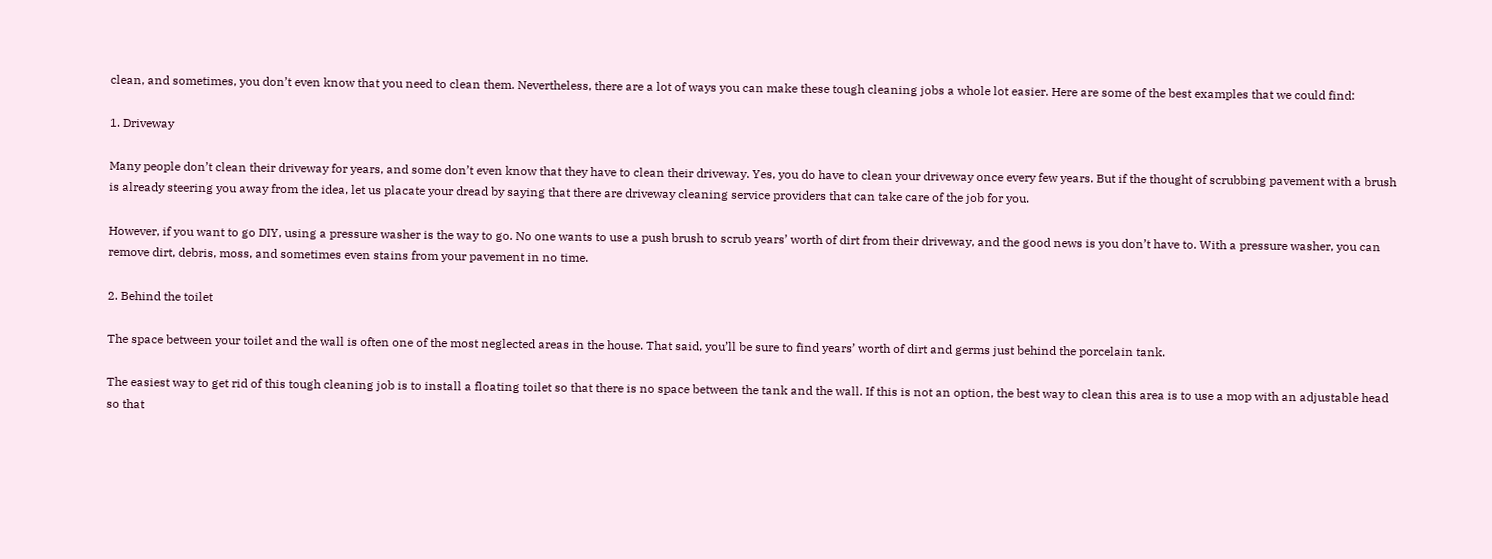clean, and sometimes, you don’t even know that you need to clean them. Nevertheless, there are a lot of ways you can make these tough cleaning jobs a whole lot easier. Here are some of the best examples that we could find:

1. Driveway

Many people don’t clean their driveway for years, and some don’t even know that they have to clean their driveway. Yes, you do have to clean your driveway once every few years. But if the thought of scrubbing pavement with a brush is already steering you away from the idea, let us placate your dread by saying that there are driveway cleaning service providers that can take care of the job for you.

However, if you want to go DIY, using a pressure washer is the way to go. No one wants to use a push brush to scrub years’ worth of dirt from their driveway, and the good news is you don’t have to. With a pressure washer, you can remove dirt, debris, moss, and sometimes even stains from your pavement in no time.

2. Behind the toilet

The space between your toilet and the wall is often one of the most neglected areas in the house. That said, you’ll be sure to find years’ worth of dirt and germs just behind the porcelain tank.

The easiest way to get rid of this tough cleaning job is to install a floating toilet so that there is no space between the tank and the wall. If this is not an option, the best way to clean this area is to use a mop with an adjustable head so that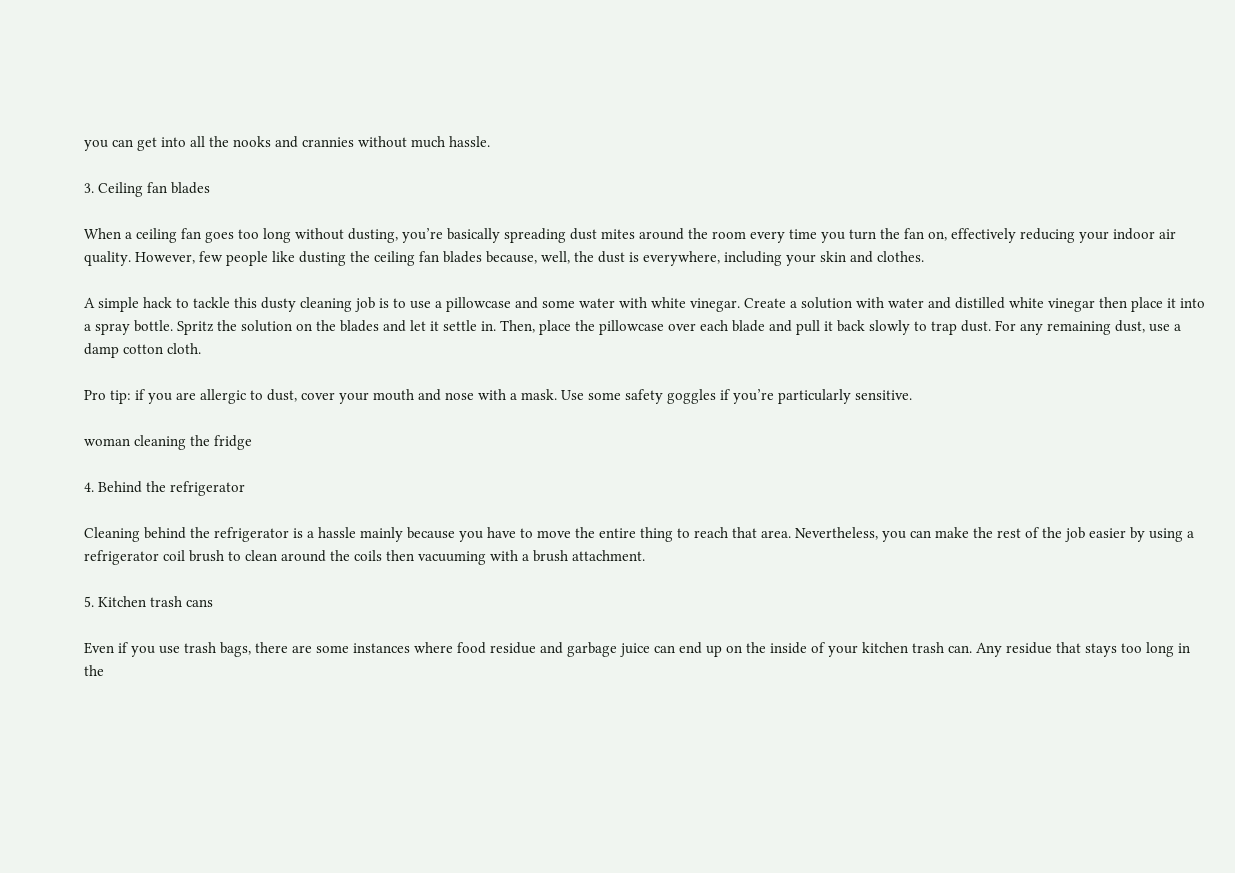you can get into all the nooks and crannies without much hassle.

3. Ceiling fan blades

When a ceiling fan goes too long without dusting, you’re basically spreading dust mites around the room every time you turn the fan on, effectively reducing your indoor air quality. However, few people like dusting the ceiling fan blades because, well, the dust is everywhere, including your skin and clothes.

A simple hack to tackle this dusty cleaning job is to use a pillowcase and some water with white vinegar. Create a solution with water and distilled white vinegar then place it into a spray bottle. Spritz the solution on the blades and let it settle in. Then, place the pillowcase over each blade and pull it back slowly to trap dust. For any remaining dust, use a damp cotton cloth.

Pro tip: if you are allergic to dust, cover your mouth and nose with a mask. Use some safety goggles if you’re particularly sensitive.

woman cleaning the fridge

4. Behind the refrigerator

Cleaning behind the refrigerator is a hassle mainly because you have to move the entire thing to reach that area. Nevertheless, you can make the rest of the job easier by using a refrigerator coil brush to clean around the coils then vacuuming with a brush attachment.

5. Kitchen trash cans

Even if you use trash bags, there are some instances where food residue and garbage juice can end up on the inside of your kitchen trash can. Any residue that stays too long in the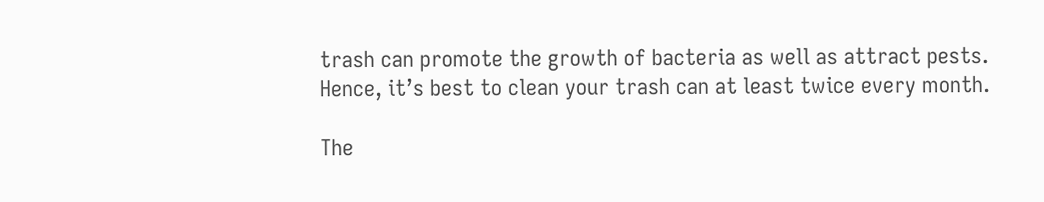trash can promote the growth of bacteria as well as attract pests. Hence, it’s best to clean your trash can at least twice every month.

The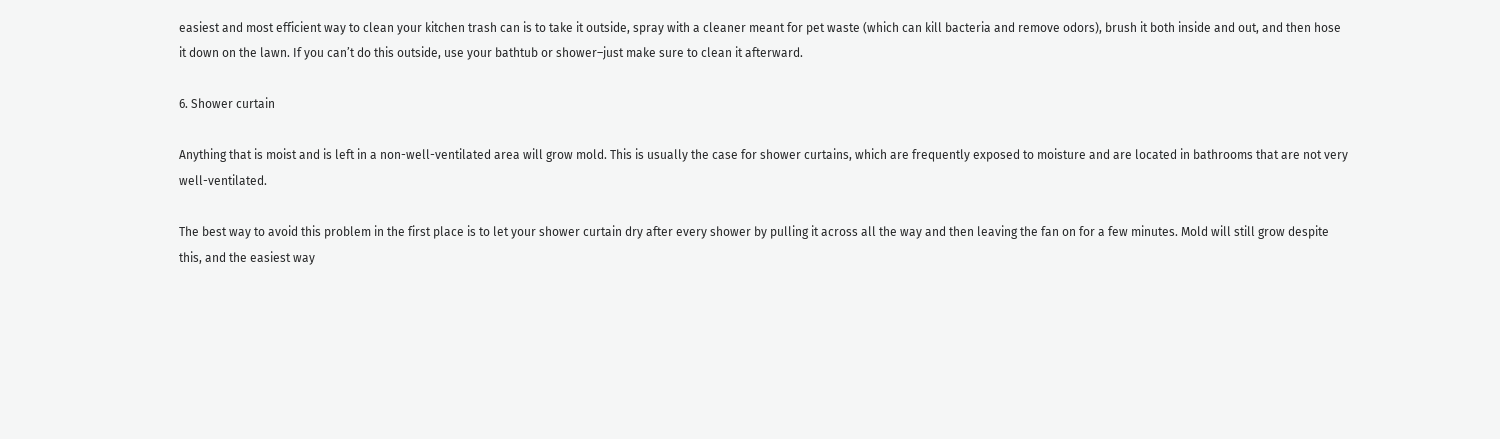easiest and most efficient way to clean your kitchen trash can is to take it outside, spray with a cleaner meant for pet waste (which can kill bacteria and remove odors), brush it both inside and out, and then hose it down on the lawn. If you can’t do this outside, use your bathtub or shower–just make sure to clean it afterward.

6. Shower curtain

Anything that is moist and is left in a non-well-ventilated area will grow mold. This is usually the case for shower curtains, which are frequently exposed to moisture and are located in bathrooms that are not very well-ventilated.

The best way to avoid this problem in the first place is to let your shower curtain dry after every shower by pulling it across all the way and then leaving the fan on for a few minutes. Mold will still grow despite this, and the easiest way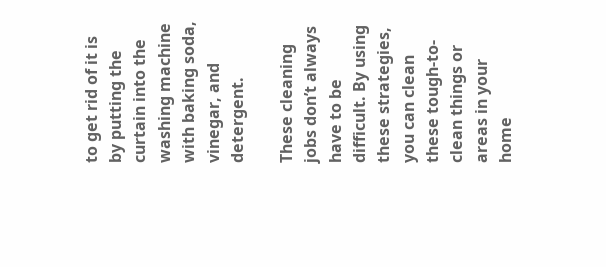to get rid of it is by putting the curtain into the washing machine with baking soda, vinegar, and detergent.

These cleaning jobs don’t always have to be difficult. By using these strategies, you can clean these tough-to-clean things or areas in your home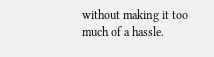without making it too much of a hassle.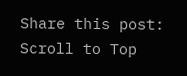Share this post:
Scroll to Top